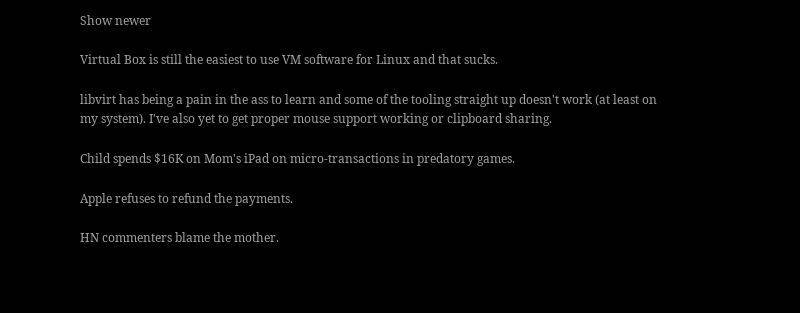Show newer

Virtual Box is still the easiest to use VM software for Linux and that sucks.

libvirt has being a pain in the ass to learn and some of the tooling straight up doesn't work (at least on my system). I've also yet to get proper mouse support working or clipboard sharing.

Child spends $16K on Mom's iPad on micro-transactions in predatory games.

Apple refuses to refund the payments.

HN commenters blame the mother.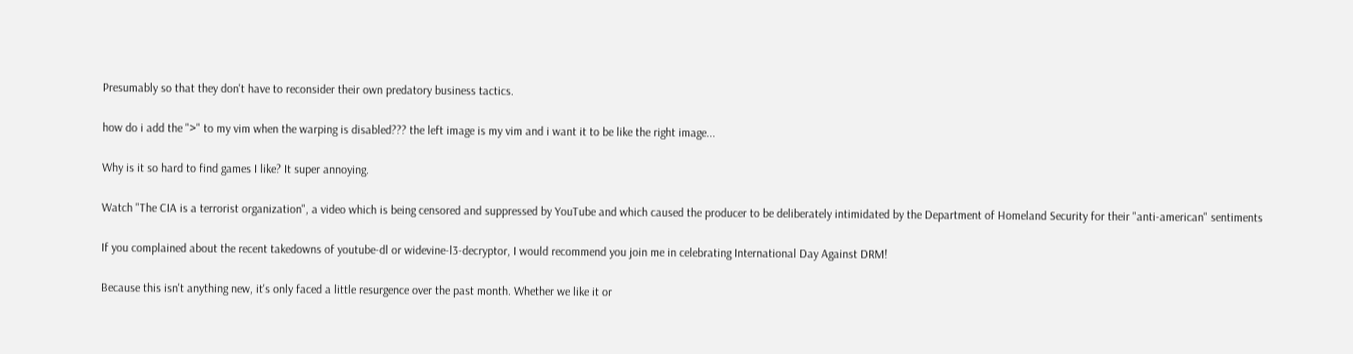Presumably so that they don't have to reconsider their own predatory business tactics.

how do i add the ">" to my vim when the warping is disabled??? the left image is my vim and i want it to be like the right image...

Why is it so hard to find games I like? It super annoying.

Watch "The CIA is a terrorist organization", a video which is being censored and suppressed by YouTube and which caused the producer to be deliberately intimidated by the Department of Homeland Security for their "anti-american" sentiments

If you complained about the recent takedowns of youtube-dl or widevine-l3-decryptor, I would recommend you join me in celebrating International Day Against DRM!

Because this isn't anything new, it's only faced a little resurgence over the past month. Whether we like it or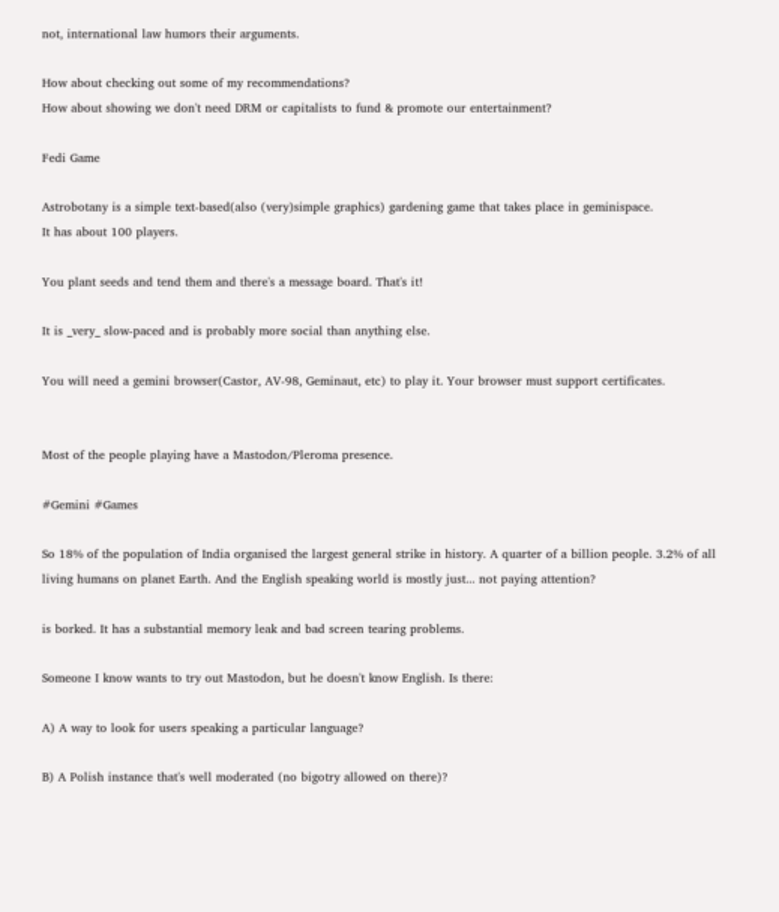not, international law humors their arguments.

How about checking out some of my recommendations?
How about showing we don't need DRM or capitalists to fund & promote our entertainment?

Fedi Game

Astrobotany is a simple text-based(also (very)simple graphics) gardening game that takes place in geminispace.
It has about 100 players.

You plant seeds and tend them and there's a message board. That's it!

It is _very_ slow-paced and is probably more social than anything else.

You will need a gemini browser(Castor, AV-98, Geminaut, etc) to play it. Your browser must support certificates.


Most of the people playing have a Mastodon/Pleroma presence.

#Gemini #Games

So 18% of the population of India organised the largest general strike in history. A quarter of a billion people. 3.2% of all living humans on planet Earth. And the English speaking world is mostly just... not paying attention?

is borked. It has a substantial memory leak and bad screen tearing problems.

Someone I know wants to try out Mastodon, but he doesn't know English. Is there:

A) A way to look for users speaking a particular language?

B) A Polish instance that's well moderated (no bigotry allowed on there)?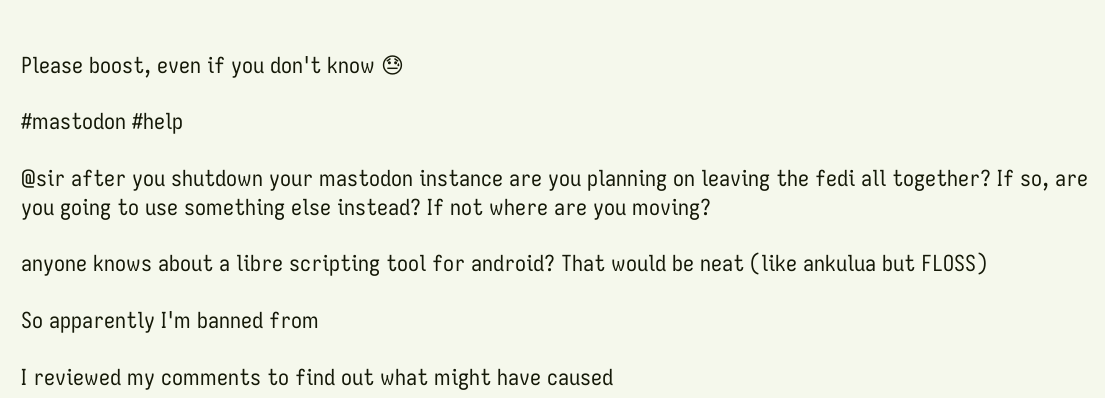Please boost, even if you don't know 😓

#mastodon #help

@sir after you shutdown your mastodon instance are you planning on leaving the fedi all together? If so, are you going to use something else instead? If not where are you moving?

anyone knows about a libre scripting tool for android? That would be neat (like ankulua but FLOSS)

So apparently I'm banned from

I reviewed my comments to find out what might have caused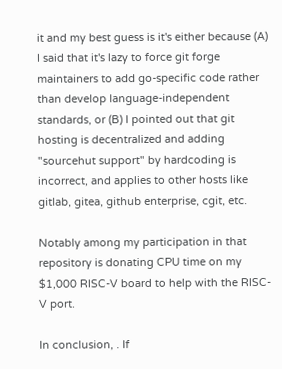it and my best guess is it's either because (A) I said that it's lazy to force git forge maintainers to add go-specific code rather than develop language-independent standards, or (B) I pointed out that git hosting is decentralized and adding "sourcehut support" by hardcoding is incorrect, and applies to other hosts like gitlab, gitea, github enterprise, cgit, etc.

Notably among my participation in that repository is donating CPU time on my $1,000 RISC-V board to help with the RISC-V port.

In conclusion, . If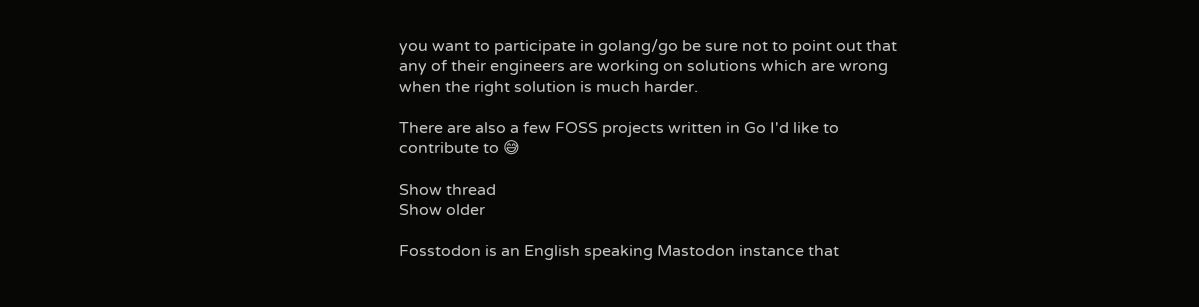you want to participate in golang/go be sure not to point out that any of their engineers are working on solutions which are wrong when the right solution is much harder.

There are also a few FOSS projects written in Go I'd like to contribute to 😅

Show thread
Show older

Fosstodon is an English speaking Mastodon instance that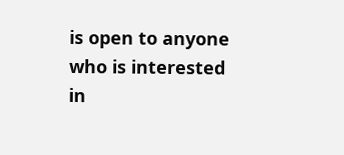is open to anyone who is interested in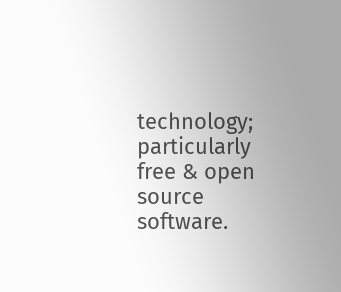technology; particularly free & open source software.